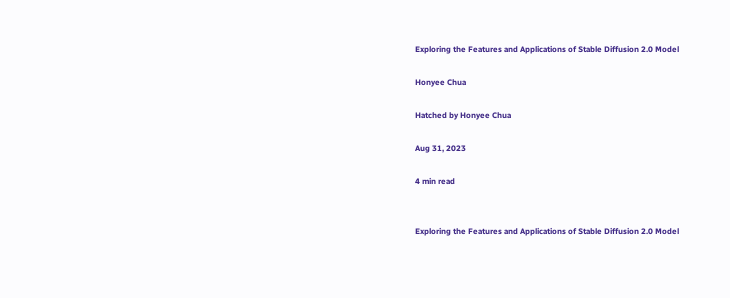Exploring the Features and Applications of Stable Diffusion 2.0 Model

Honyee Chua

Hatched by Honyee Chua

Aug 31, 2023

4 min read


Exploring the Features and Applications of Stable Diffusion 2.0 Model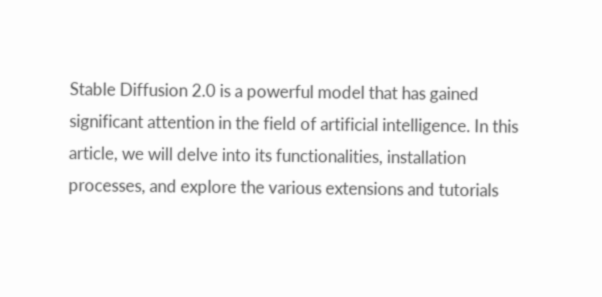Stable Diffusion 2.0 is a powerful model that has gained significant attention in the field of artificial intelligence. In this article, we will delve into its functionalities, installation processes, and explore the various extensions and tutorials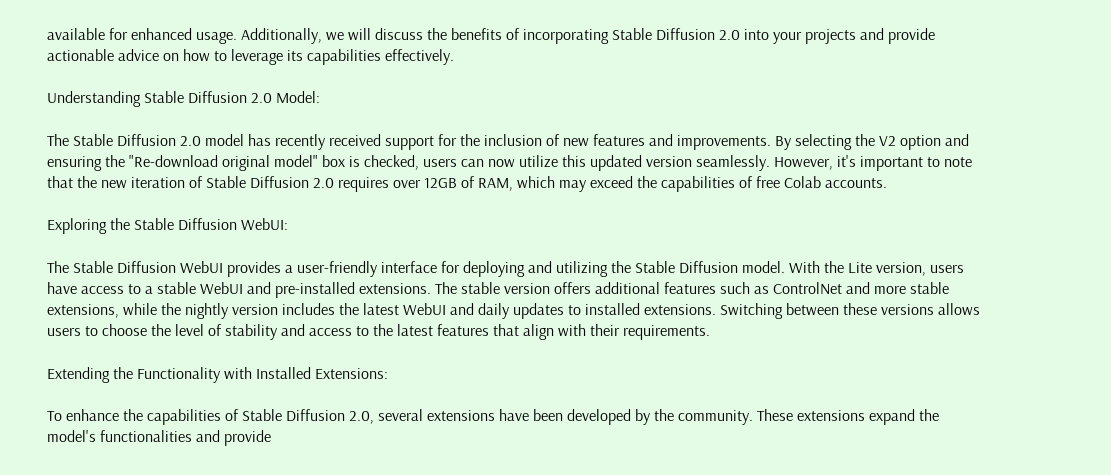available for enhanced usage. Additionally, we will discuss the benefits of incorporating Stable Diffusion 2.0 into your projects and provide actionable advice on how to leverage its capabilities effectively.

Understanding Stable Diffusion 2.0 Model:

The Stable Diffusion 2.0 model has recently received support for the inclusion of new features and improvements. By selecting the V2 option and ensuring the "Re-download original model" box is checked, users can now utilize this updated version seamlessly. However, it's important to note that the new iteration of Stable Diffusion 2.0 requires over 12GB of RAM, which may exceed the capabilities of free Colab accounts.

Exploring the Stable Diffusion WebUI:

The Stable Diffusion WebUI provides a user-friendly interface for deploying and utilizing the Stable Diffusion model. With the Lite version, users have access to a stable WebUI and pre-installed extensions. The stable version offers additional features such as ControlNet and more stable extensions, while the nightly version includes the latest WebUI and daily updates to installed extensions. Switching between these versions allows users to choose the level of stability and access to the latest features that align with their requirements.

Extending the Functionality with Installed Extensions:

To enhance the capabilities of Stable Diffusion 2.0, several extensions have been developed by the community. These extensions expand the model's functionalities and provide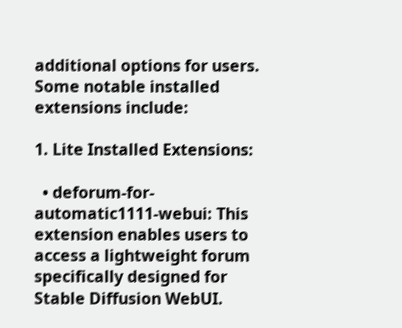additional options for users. Some notable installed extensions include:

1. Lite Installed Extensions:

  • deforum-for-automatic1111-webui: This extension enables users to access a lightweight forum specifically designed for Stable Diffusion WebUI.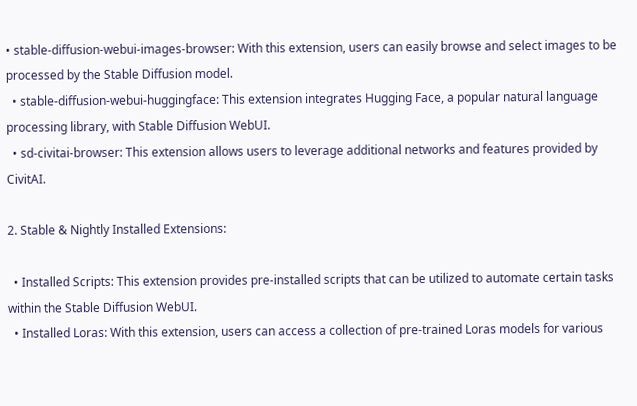• stable-diffusion-webui-images-browser: With this extension, users can easily browse and select images to be processed by the Stable Diffusion model.
  • stable-diffusion-webui-huggingface: This extension integrates Hugging Face, a popular natural language processing library, with Stable Diffusion WebUI.
  • sd-civitai-browser: This extension allows users to leverage additional networks and features provided by CivitAI.

2. Stable & Nightly Installed Extensions:

  • Installed Scripts: This extension provides pre-installed scripts that can be utilized to automate certain tasks within the Stable Diffusion WebUI.
  • Installed Loras: With this extension, users can access a collection of pre-trained Loras models for various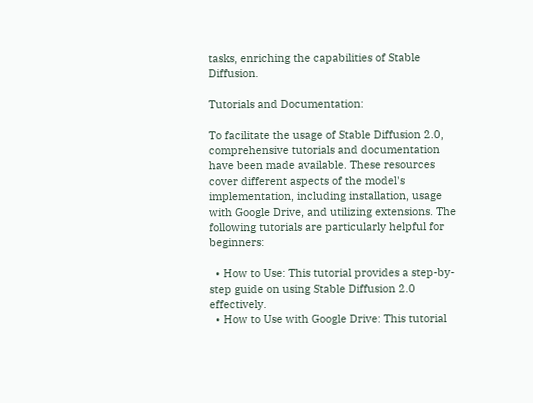tasks, enriching the capabilities of Stable Diffusion.

Tutorials and Documentation:

To facilitate the usage of Stable Diffusion 2.0, comprehensive tutorials and documentation have been made available. These resources cover different aspects of the model's implementation, including installation, usage with Google Drive, and utilizing extensions. The following tutorials are particularly helpful for beginners:

  • How to Use: This tutorial provides a step-by-step guide on using Stable Diffusion 2.0 effectively.
  • How to Use with Google Drive: This tutorial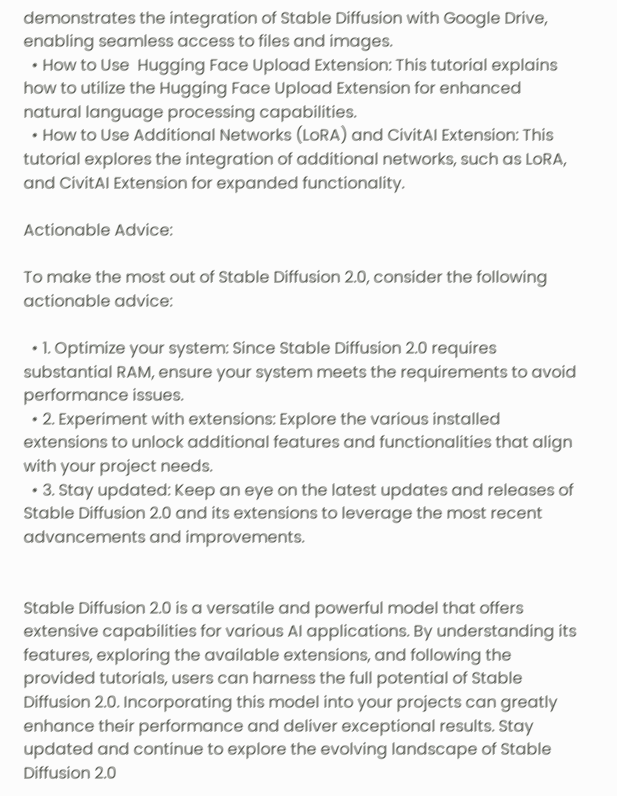demonstrates the integration of Stable Diffusion with Google Drive, enabling seamless access to files and images.
  • How to Use  Hugging Face Upload Extension: This tutorial explains how to utilize the Hugging Face Upload Extension for enhanced natural language processing capabilities.
  • How to Use Additional Networks (LoRA) and CivitAI Extension: This tutorial explores the integration of additional networks, such as LoRA, and CivitAI Extension for expanded functionality.

Actionable Advice:

To make the most out of Stable Diffusion 2.0, consider the following actionable advice:

  • 1. Optimize your system: Since Stable Diffusion 2.0 requires substantial RAM, ensure your system meets the requirements to avoid performance issues.
  • 2. Experiment with extensions: Explore the various installed extensions to unlock additional features and functionalities that align with your project needs.
  • 3. Stay updated: Keep an eye on the latest updates and releases of Stable Diffusion 2.0 and its extensions to leverage the most recent advancements and improvements.


Stable Diffusion 2.0 is a versatile and powerful model that offers extensive capabilities for various AI applications. By understanding its features, exploring the available extensions, and following the provided tutorials, users can harness the full potential of Stable Diffusion 2.0. Incorporating this model into your projects can greatly enhance their performance and deliver exceptional results. Stay updated and continue to explore the evolving landscape of Stable Diffusion 2.0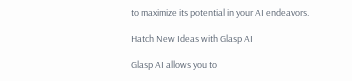to maximize its potential in your AI endeavors.

Hatch New Ideas with Glasp AI

Glasp AI allows you to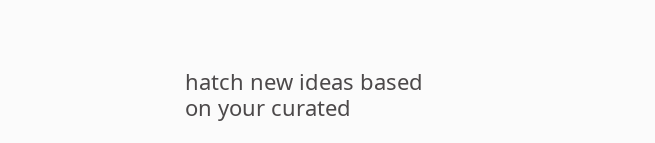hatch new ideas based on your curated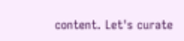content. Let's curate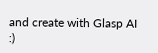and create with Glasp AI :)